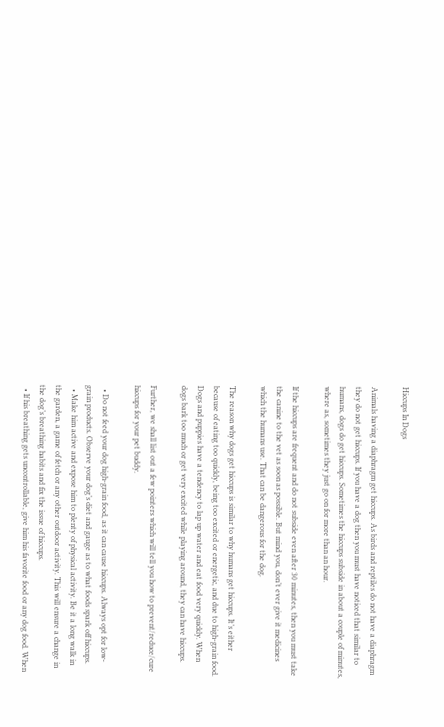Hiccups In Dogs

Animals having a diaphragm get hiccups. As birds and reptiles do not have a diaphragm they do not get hiccups. If you have a dog then you must have noticed that similar to humans, dogs do get hiccups. Sometimes the hiccups subside in about a couple of minutes, where as, sometimes they just go on for more than an hour.

If the hiccups are frequent and do not subside even after 30 minutes, then you must take the canine to the vet as soon as possible. But mind you, don’t ever give it medicines which the humans use. That can be dangerous for the dog.

The reason why dogs get hiccups is similar to why humans get hiccups. It’s either because of eating too quickly, being too excited or energetic, and due to high-grain food. Dogs and puppies have a tendency to lap up water and eat food very quickly. When dogs bark too much or get very excited while playing around, they can have hiccups.

Further, we shall list out a few pointers which will tell you how to prevent/reduce/cure hiccups for your pet buddy.

  • Do not feed your dog high-grain food, as it can cause hiccups. Always opt for low-grain products. Observe your dog’s diet and gauge as to what foods spark off hiccups.
  • Make him active and expose him to plenty of physical activity. Be it a long walk in the garden, a game of fetch or any other outdoor activity. This will ensure a change in the dog’s breathing habits and fix the issue of hiccups.
  • If his breathing gets uncontrollable, give him his favorite food or any dog food. When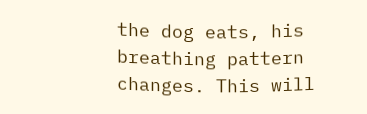the dog eats, his breathing pattern changes. This will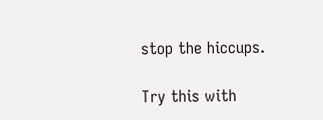stop the hiccups.

Try this with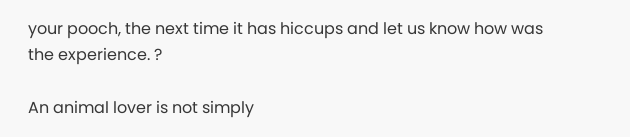your pooch, the next time it has hiccups and let us know how was the experience. ?

An animal lover is not simply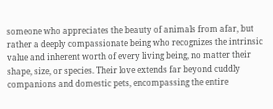someone who appreciates the beauty of animals from afar, but rather a deeply compassionate being who recognizes the intrinsic value and inherent worth of every living being, no matter their shape, size, or species. Their love extends far beyond cuddly companions and domestic pets, encompassing the entire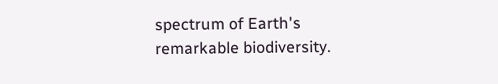spectrum of Earth's remarkable biodiversity.